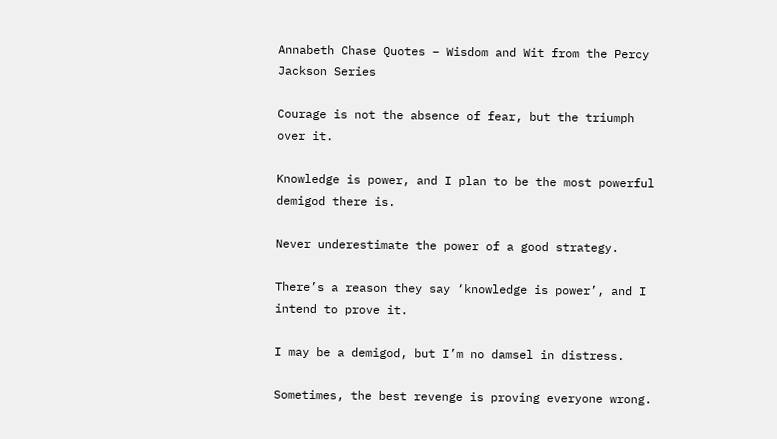Annabeth Chase Quotes – Wisdom and Wit from the Percy Jackson Series

Courage is not the absence of fear, but the triumph over it.

Knowledge is power, and I plan to be the most powerful demigod there is.

Never underestimate the power of a good strategy.

There’s a reason they say ‘knowledge is power’, and I intend to prove it.

I may be a demigod, but I’m no damsel in distress.

Sometimes, the best revenge is proving everyone wrong.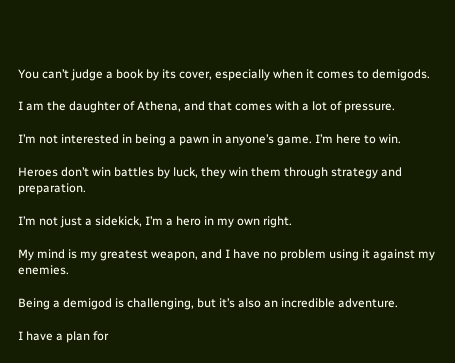You can’t judge a book by its cover, especially when it comes to demigods.

I am the daughter of Athena, and that comes with a lot of pressure.

I’m not interested in being a pawn in anyone’s game. I’m here to win.

Heroes don’t win battles by luck, they win them through strategy and preparation.

I’m not just a sidekick, I’m a hero in my own right.

My mind is my greatest weapon, and I have no problem using it against my enemies.

Being a demigod is challenging, but it’s also an incredible adventure.

I have a plan for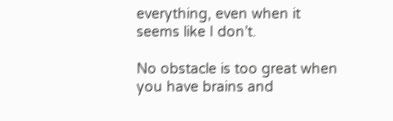everything, even when it seems like I don’t.

No obstacle is too great when you have brains and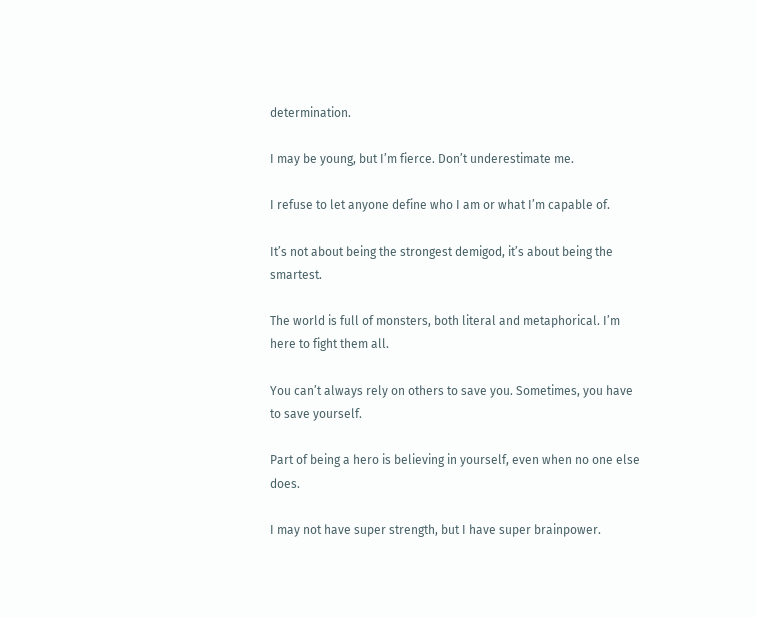determination.

I may be young, but I’m fierce. Don’t underestimate me.

I refuse to let anyone define who I am or what I’m capable of.

It’s not about being the strongest demigod, it’s about being the smartest.

The world is full of monsters, both literal and metaphorical. I’m here to fight them all.

You can’t always rely on others to save you. Sometimes, you have to save yourself.

Part of being a hero is believing in yourself, even when no one else does.

I may not have super strength, but I have super brainpower.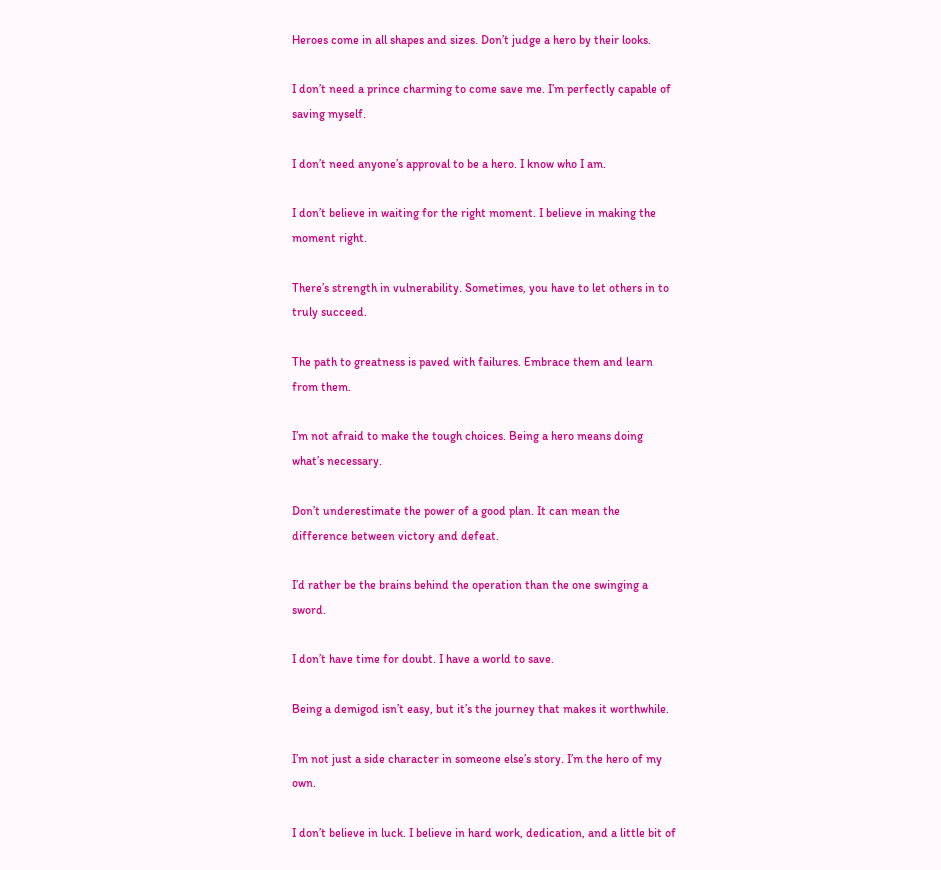Heroes come in all shapes and sizes. Don’t judge a hero by their looks.

I don’t need a prince charming to come save me. I’m perfectly capable of saving myself.

I don’t need anyone’s approval to be a hero. I know who I am.

I don’t believe in waiting for the right moment. I believe in making the moment right.

There’s strength in vulnerability. Sometimes, you have to let others in to truly succeed.

The path to greatness is paved with failures. Embrace them and learn from them.

I’m not afraid to make the tough choices. Being a hero means doing what’s necessary.

Don’t underestimate the power of a good plan. It can mean the difference between victory and defeat.

I’d rather be the brains behind the operation than the one swinging a sword.

I don’t have time for doubt. I have a world to save.

Being a demigod isn’t easy, but it’s the journey that makes it worthwhile.

I’m not just a side character in someone else’s story. I’m the hero of my own.

I don’t believe in luck. I believe in hard work, dedication, and a little bit of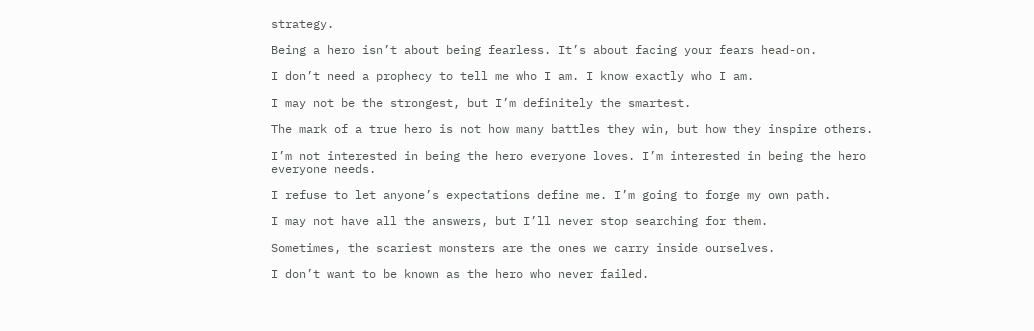strategy.

Being a hero isn’t about being fearless. It’s about facing your fears head-on.

I don’t need a prophecy to tell me who I am. I know exactly who I am.

I may not be the strongest, but I’m definitely the smartest.

The mark of a true hero is not how many battles they win, but how they inspire others.

I’m not interested in being the hero everyone loves. I’m interested in being the hero everyone needs.

I refuse to let anyone’s expectations define me. I’m going to forge my own path.

I may not have all the answers, but I’ll never stop searching for them.

Sometimes, the scariest monsters are the ones we carry inside ourselves.

I don’t want to be known as the hero who never failed.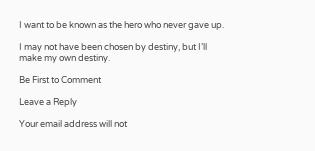I want to be known as the hero who never gave up.

I may not have been chosen by destiny, but I’ll make my own destiny.

Be First to Comment

Leave a Reply

Your email address will not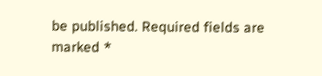be published. Required fields are marked *